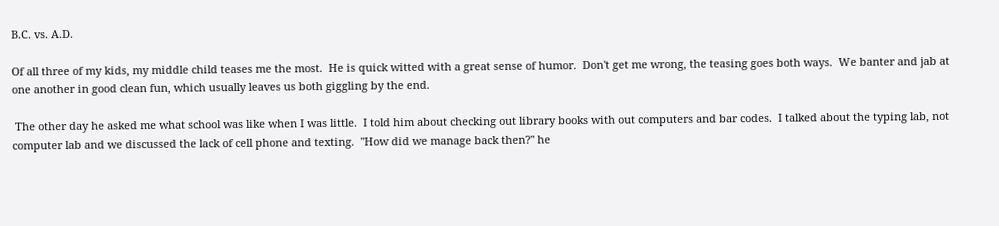B.C. vs. A.D.

Of all three of my kids, my middle child teases me the most.  He is quick witted with a great sense of humor.  Don't get me wrong, the teasing goes both ways.  We banter and jab at one another in good clean fun, which usually leaves us both giggling by the end.

 The other day he asked me what school was like when I was little.  I told him about checking out library books with out computers and bar codes.  I talked about the typing lab, not computer lab and we discussed the lack of cell phone and texting.  "How did we manage back then?" he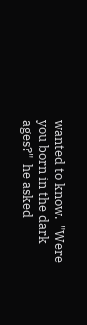wanted to know.  "Were you born in the dark ages?"  he asked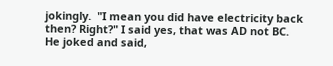jokingly.  "I mean you did have electricity back then? Right?" I said yes, that was AD not BC.  He joked and said,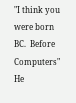"I think you were born BC.  Before Computers"  He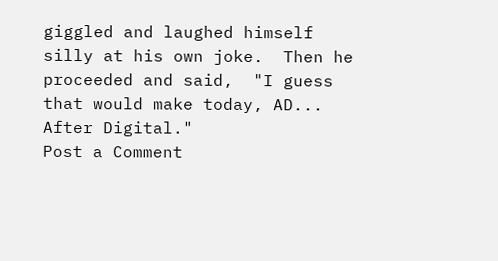giggled and laughed himself silly at his own joke.  Then he proceeded and said,  "I guess that would make today, AD... After Digital."
Post a Comment